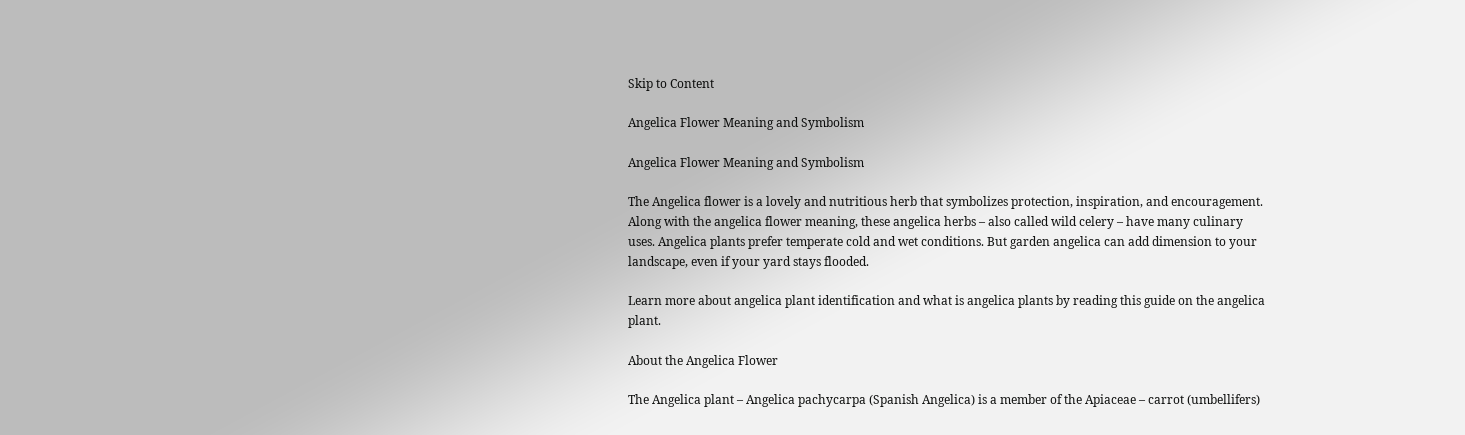Skip to Content

Angelica Flower Meaning and Symbolism

Angelica Flower Meaning and Symbolism

The Angelica flower is a lovely and nutritious herb that symbolizes protection, inspiration, and encouragement. Along with the angelica flower meaning, these angelica herbs – also called wild celery – have many culinary uses. Angelica plants prefer temperate cold and wet conditions. But garden angelica can add dimension to your landscape, even if your yard stays flooded.

Learn more about angelica plant identification and what is angelica plants by reading this guide on the angelica plant.

About the Angelica Flower

The Angelica plant – Angelica pachycarpa (Spanish Angelica) is a member of the Apiaceae – carrot (umbellifers)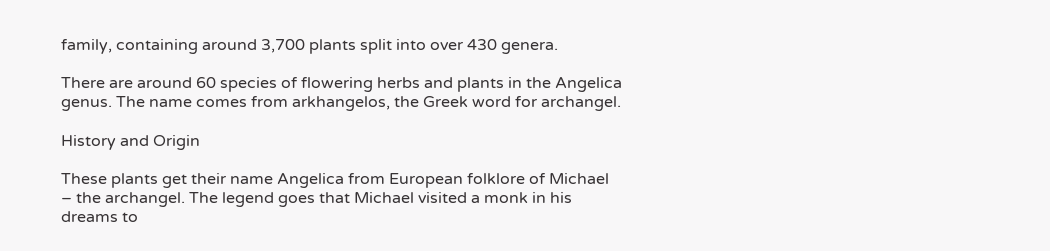family, containing around 3,700 plants split into over 430 genera.

There are around 60 species of flowering herbs and plants in the Angelica genus. The name comes from arkhangelos, the Greek word for archangel.

History and Origin

These plants get their name Angelica from European folklore of Michael – the archangel. The legend goes that Michael visited a monk in his dreams to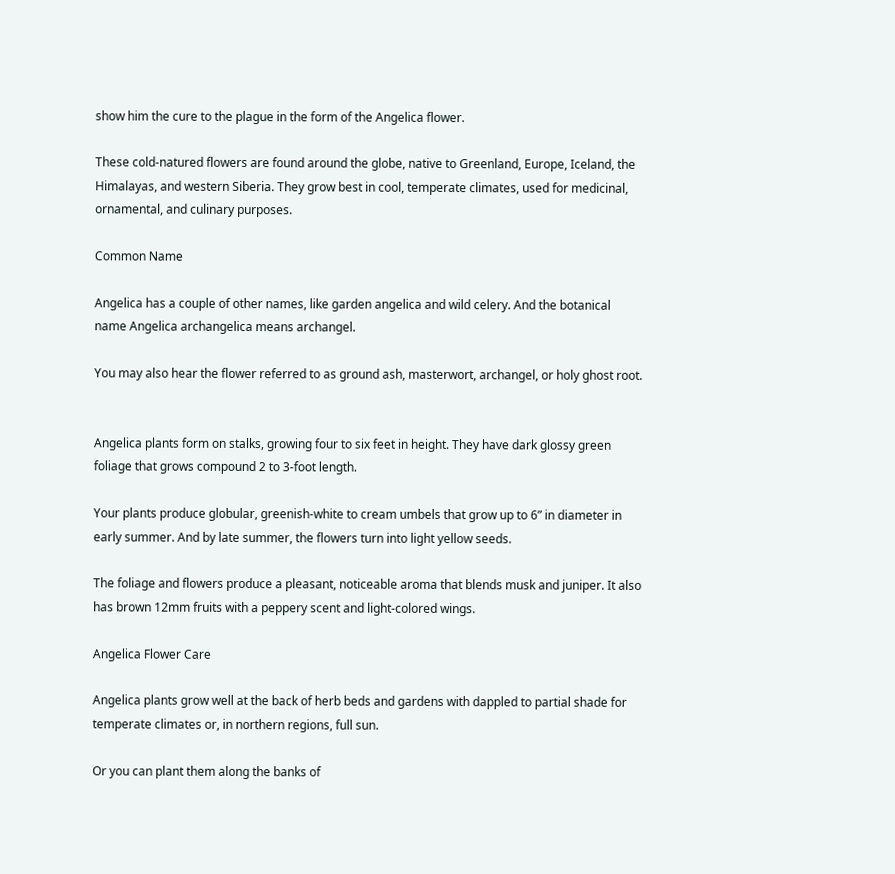show him the cure to the plague in the form of the Angelica flower.

These cold-natured flowers are found around the globe, native to Greenland, Europe, Iceland, the Himalayas, and western Siberia. They grow best in cool, temperate climates, used for medicinal, ornamental, and culinary purposes.

Common Name

Angelica has a couple of other names, like garden angelica and wild celery. And the botanical name Angelica archangelica means archangel.

You may also hear the flower referred to as ground ash, masterwort, archangel, or holy ghost root.


Angelica plants form on stalks, growing four to six feet in height. They have dark glossy green foliage that grows compound 2 to 3-foot length.

Your plants produce globular, greenish-white to cream umbels that grow up to 6” in diameter in early summer. And by late summer, the flowers turn into light yellow seeds.

The foliage and flowers produce a pleasant, noticeable aroma that blends musk and juniper. It also has brown 12mm fruits with a peppery scent and light-colored wings.

Angelica Flower Care

Angelica plants grow well at the back of herb beds and gardens with dappled to partial shade for temperate climates or, in northern regions, full sun.

Or you can plant them along the banks of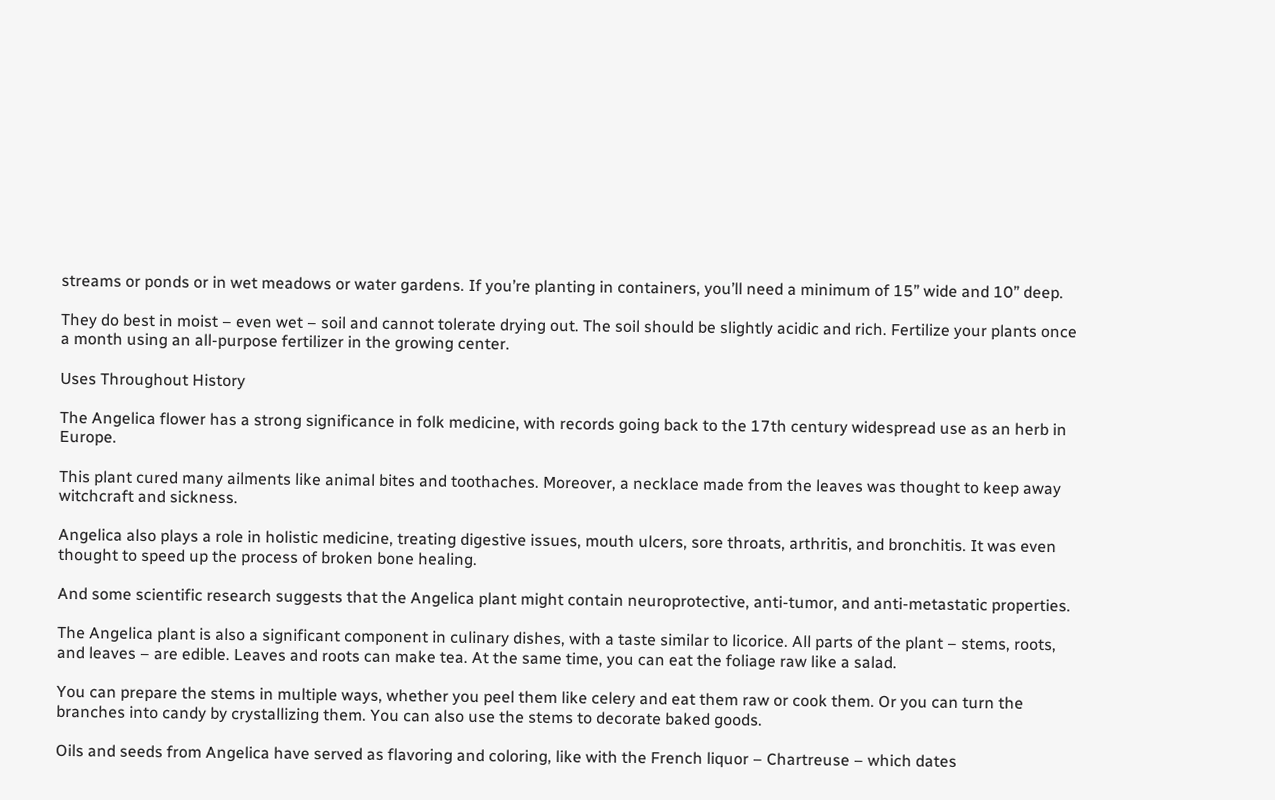streams or ponds or in wet meadows or water gardens. If you’re planting in containers, you’ll need a minimum of 15” wide and 10” deep.

They do best in moist – even wet – soil and cannot tolerate drying out. The soil should be slightly acidic and rich. Fertilize your plants once a month using an all-purpose fertilizer in the growing center.

Uses Throughout History

The Angelica flower has a strong significance in folk medicine, with records going back to the 17th century widespread use as an herb in Europe.

This plant cured many ailments like animal bites and toothaches. Moreover, a necklace made from the leaves was thought to keep away witchcraft and sickness.

Angelica also plays a role in holistic medicine, treating digestive issues, mouth ulcers, sore throats, arthritis, and bronchitis. It was even thought to speed up the process of broken bone healing.

And some scientific research suggests that the Angelica plant might contain neuroprotective, anti-tumor, and anti-metastatic properties.

The Angelica plant is also a significant component in culinary dishes, with a taste similar to licorice. All parts of the plant – stems, roots, and leaves – are edible. Leaves and roots can make tea. At the same time, you can eat the foliage raw like a salad.

You can prepare the stems in multiple ways, whether you peel them like celery and eat them raw or cook them. Or you can turn the branches into candy by crystallizing them. You can also use the stems to decorate baked goods.

Oils and seeds from Angelica have served as flavoring and coloring, like with the French liquor – Chartreuse – which dates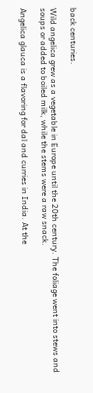back centuries.

Wild angelica grew as a vegetable in Europe until the 20th century. The foliage went into stews and soups or added to boiled milk, while the stems were a raw snack.

Angelica glauca is a flavoring for dal and curries in India. At the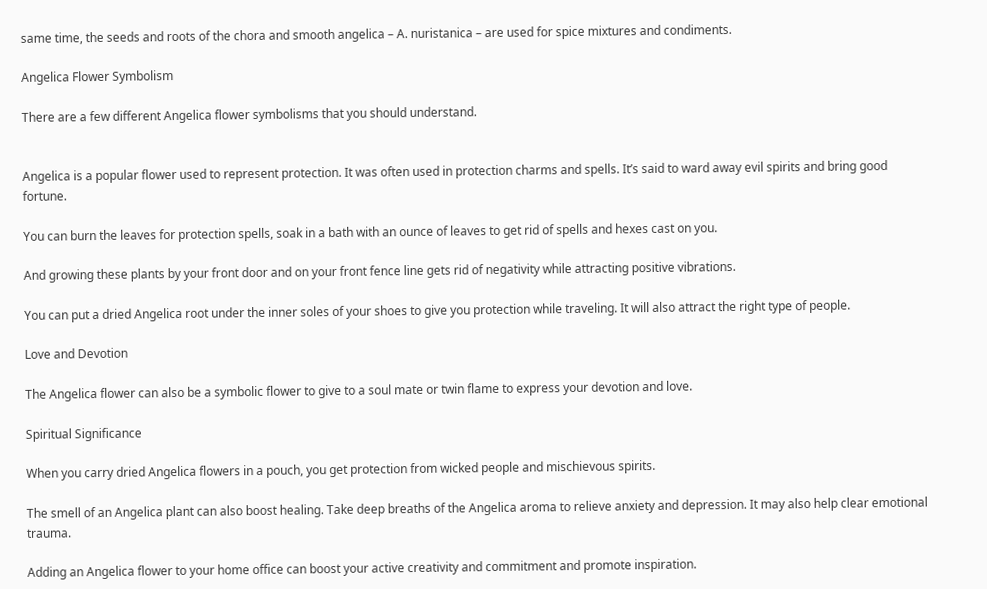same time, the seeds and roots of the chora and smooth angelica – A. nuristanica – are used for spice mixtures and condiments.

Angelica Flower Symbolism

There are a few different Angelica flower symbolisms that you should understand.


Angelica is a popular flower used to represent protection. It was often used in protection charms and spells. It’s said to ward away evil spirits and bring good fortune.

You can burn the leaves for protection spells, soak in a bath with an ounce of leaves to get rid of spells and hexes cast on you.

And growing these plants by your front door and on your front fence line gets rid of negativity while attracting positive vibrations.

You can put a dried Angelica root under the inner soles of your shoes to give you protection while traveling. It will also attract the right type of people.

Love and Devotion

The Angelica flower can also be a symbolic flower to give to a soul mate or twin flame to express your devotion and love.

Spiritual Significance

When you carry dried Angelica flowers in a pouch, you get protection from wicked people and mischievous spirits.

The smell of an Angelica plant can also boost healing. Take deep breaths of the Angelica aroma to relieve anxiety and depression. It may also help clear emotional trauma.

Adding an Angelica flower to your home office can boost your active creativity and commitment and promote inspiration.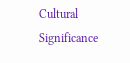Cultural Significance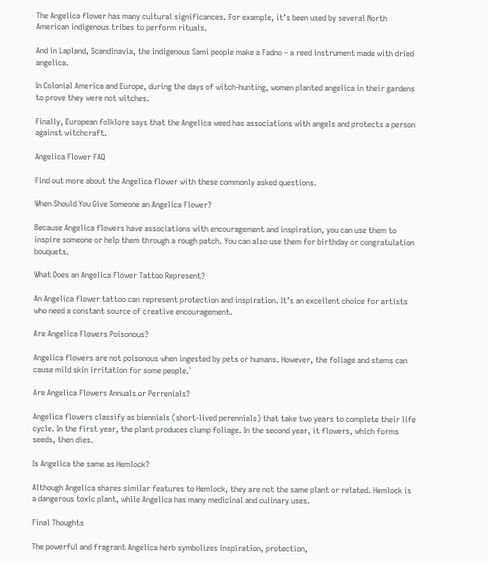The Angelica flower has many cultural significances. For example, it’s been used by several North American indigenous tribes to perform rituals.

And in Lapland, Scandinavia, the indigenous Sami people make a Fadno – a reed instrument made with dried angelica.

In Colonial America and Europe, during the days of witch-hunting, women planted angelica in their gardens to prove they were not witches.

Finally, European folklore says that the Angelica weed has associations with angels and protects a person against witchcraft.

Angelica Flower FAQ

Find out more about the Angelica flower with these commonly asked questions.

When Should You Give Someone an Angelica Flower?

Because Angelica flowers have associations with encouragement and inspiration, you can use them to inspire someone or help them through a rough patch. You can also use them for birthday or congratulation bouquets.

What Does an Angelica Flower Tattoo Represent?

An Angelica flower tattoo can represent protection and inspiration. It’s an excellent choice for artists who need a constant source of creative encouragement.

Are Angelica Flowers Poisonous?

Angelica flowers are not poisonous when ingested by pets or humans. However, the foliage and stems can cause mild skin irritation for some people.`

Are Angelica Flowers Annuals or Perrenials?

Angelica flowers classify as biennials (short-lived perennials) that take two years to complete their life cycle. In the first year, the plant produces clump foliage. In the second year, it flowers, which forms seeds, then dies.

Is Angelica the same as Hemlock?

Although Angelica shares similar features to Hemlock, they are not the same plant or related. Hemlock is a dangerous toxic plant, while Angelica has many medicinal and culinary uses.

Final Thoughts

The powerful and fragrant Angelica herb symbolizes inspiration, protection,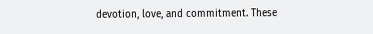devotion, love, and commitment. These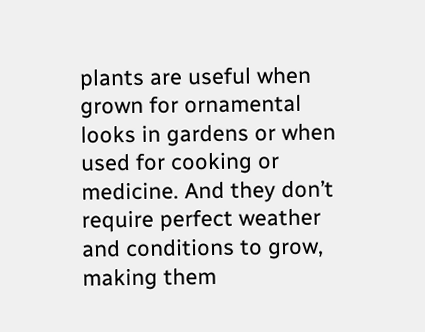plants are useful when grown for ornamental looks in gardens or when used for cooking or medicine. And they don’t require perfect weather and conditions to grow, making them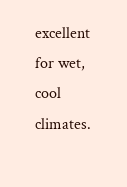excellent for wet, cool climates.